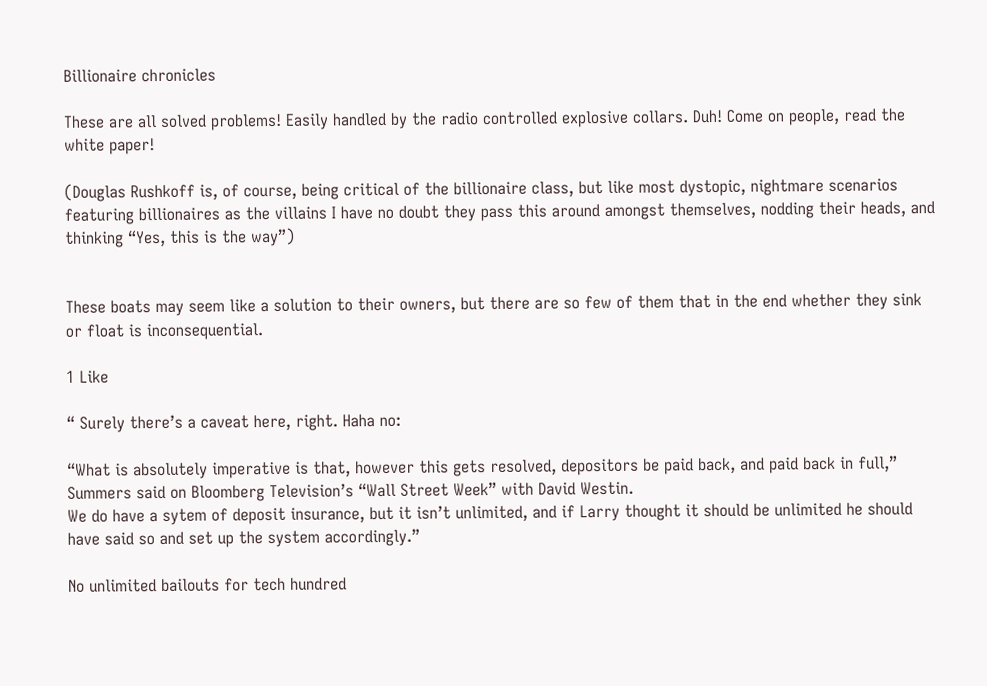Billionaire chronicles

These are all solved problems! Easily handled by the radio controlled explosive collars. Duh! Come on people, read the white paper!

(Douglas Rushkoff is, of course, being critical of the billionaire class, but like most dystopic, nightmare scenarios featuring billionaires as the villains I have no doubt they pass this around amongst themselves, nodding their heads, and thinking “Yes, this is the way”)


These boats may seem like a solution to their owners, but there are so few of them that in the end whether they sink or float is inconsequential.

1 Like

“ Surely there’s a caveat here, right. Haha no:

“What is absolutely imperative is that, however this gets resolved, depositors be paid back, and paid back in full,” Summers said on Bloomberg Television’s “Wall Street Week” with David Westin.
We do have a sytem of deposit insurance, but it isn’t unlimited, and if Larry thought it should be unlimited he should have said so and set up the system accordingly.”

No unlimited bailouts for tech hundred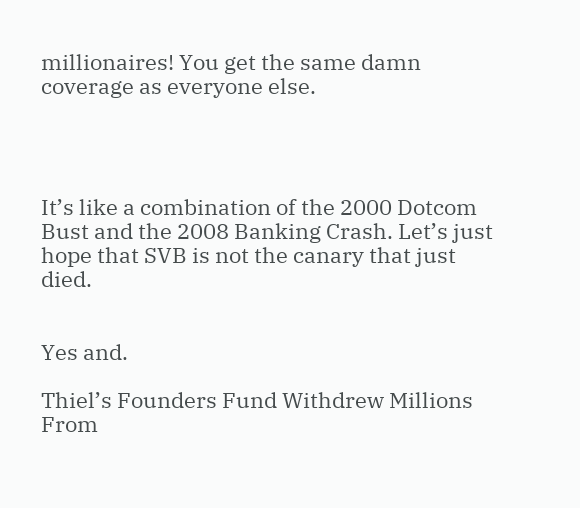millionaires! You get the same damn coverage as everyone else.




It’s like a combination of the 2000 Dotcom Bust and the 2008 Banking Crash. Let’s just hope that SVB is not the canary that just died.


Yes and.

Thiel’s Founders Fund Withdrew Millions From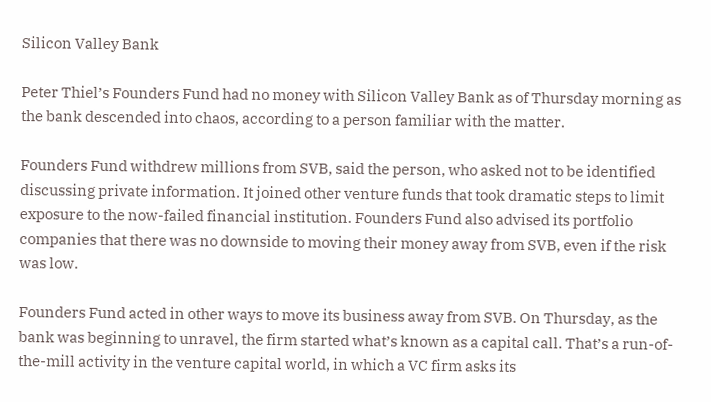Silicon Valley Bank

Peter Thiel’s Founders Fund had no money with Silicon Valley Bank as of Thursday morning as the bank descended into chaos, according to a person familiar with the matter.

Founders Fund withdrew millions from SVB, said the person, who asked not to be identified discussing private information. It joined other venture funds that took dramatic steps to limit exposure to the now-failed financial institution. Founders Fund also advised its portfolio companies that there was no downside to moving their money away from SVB, even if the risk was low.

Founders Fund acted in other ways to move its business away from SVB. On Thursday, as the bank was beginning to unravel, the firm started what’s known as a capital call. That’s a run-of-the-mill activity in the venture capital world, in which a VC firm asks its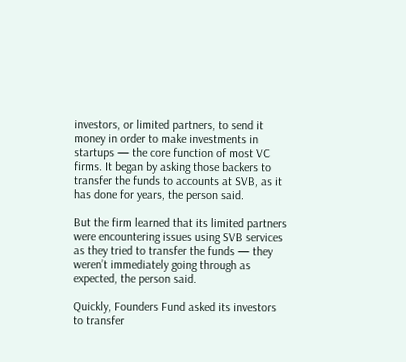investors, or limited partners, to send it money in order to make investments in startups — the core function of most VC firms. It began by asking those backers to transfer the funds to accounts at SVB, as it has done for years, the person said.

But the firm learned that its limited partners were encountering issues using SVB services as they tried to transfer the funds — they weren’t immediately going through as expected, the person said.

Quickly, Founders Fund asked its investors to transfer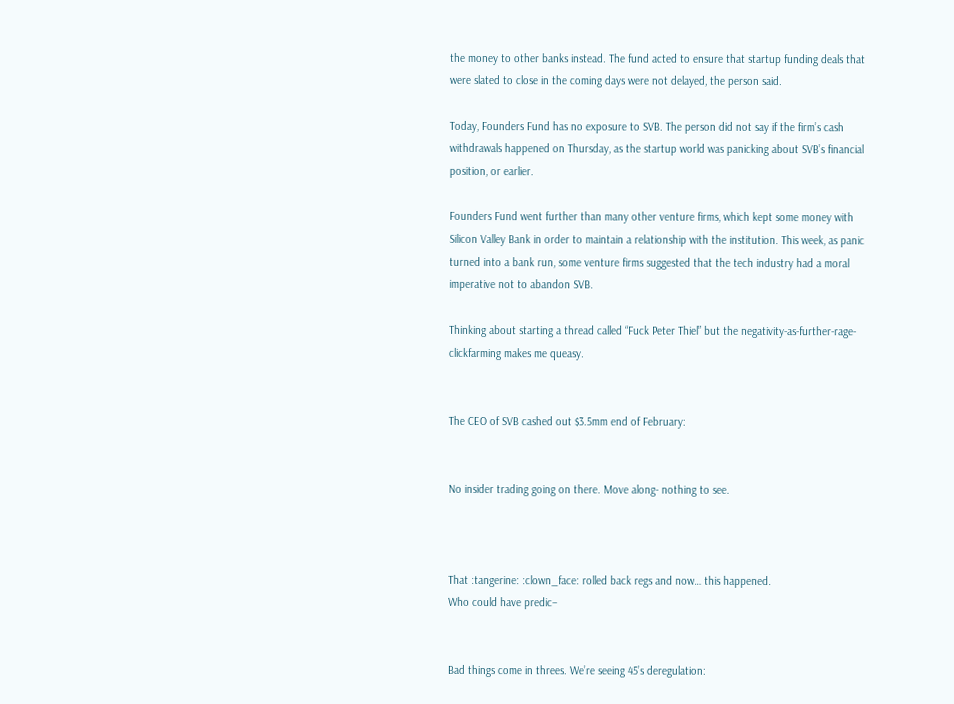the money to other banks instead. The fund acted to ensure that startup funding deals that were slated to close in the coming days were not delayed, the person said.

Today, Founders Fund has no exposure to SVB. The person did not say if the firm’s cash withdrawals happened on Thursday, as the startup world was panicking about SVB’s financial position, or earlier.

Founders Fund went further than many other venture firms, which kept some money with Silicon Valley Bank in order to maintain a relationship with the institution. This week, as panic turned into a bank run, some venture firms suggested that the tech industry had a moral imperative not to abandon SVB.

Thinking about starting a thread called “Fuck Peter Thiel” but the negativity-as-further-rage-clickfarming makes me queasy.


The CEO of SVB cashed out $3.5mm end of February:


No insider trading going on there. Move along- nothing to see.



That :tangerine: :clown_face: rolled back regs and now… this happened.
Who could have predic–


Bad things come in threes. We’re seeing 45’s deregulation: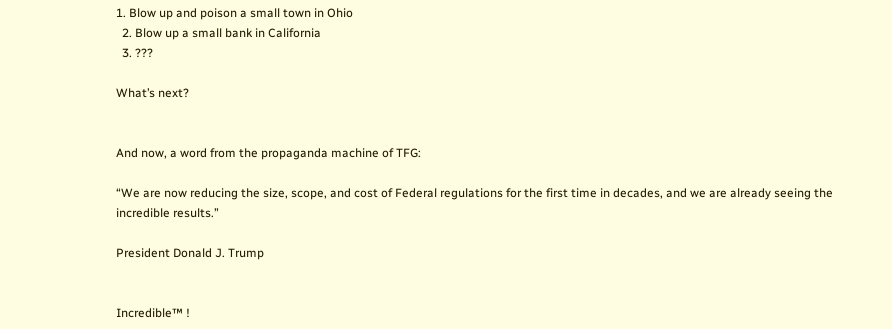1. Blow up and poison a small town in Ohio
  2. Blow up a small bank in California
  3. ???

What’s next?


And now, a word from the propaganda machine of TFG:

“We are now reducing the size, scope, and cost of Federal regulations for the first time in decades, and we are already seeing the incredible results.”

President Donald J. Trump


Incredible™ !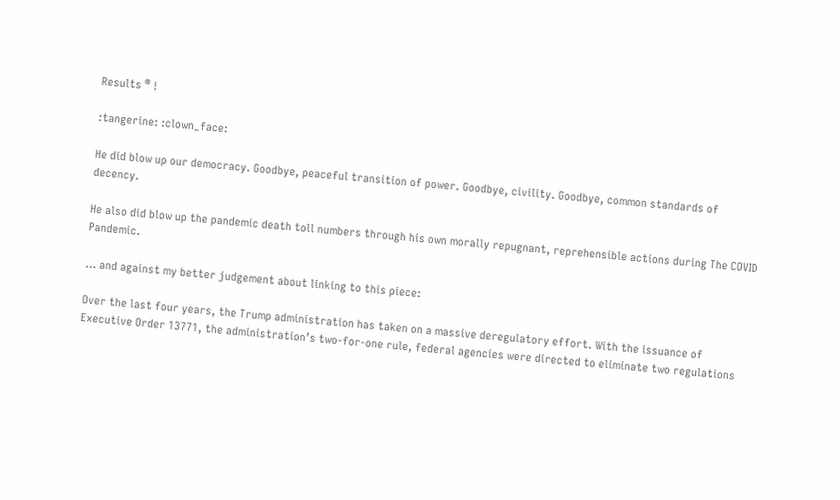Results ® !

:tangerine: :clown_face:

He did blow up our democracy. Goodbye, peaceful transition of power. Goodbye, civility. Goodbye, common standards of decency.

He also did blow up the pandemic death toll numbers through his own morally repugnant, reprehensible actions during The COVID Pandemic.

… and against my better judgement about linking to this piece:

Over the last four years, the Trump administration has taken on a massive deregulatory effort. With the issuance of Executive Order 13771, the administration’s two-for-one rule, federal agencies were directed to eliminate two regulations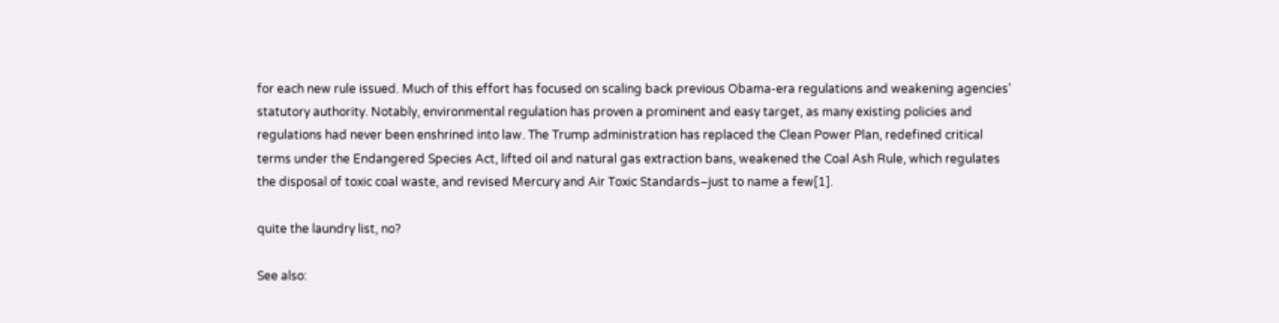for each new rule issued. Much of this effort has focused on scaling back previous Obama-era regulations and weakening agencies’ statutory authority. Notably, environmental regulation has proven a prominent and easy target, as many existing policies and regulations had never been enshrined into law. The Trump administration has replaced the Clean Power Plan, redefined critical terms under the Endangered Species Act, lifted oil and natural gas extraction bans, weakened the Coal Ash Rule, which regulates the disposal of toxic coal waste, and revised Mercury and Air Toxic Standards–just to name a few[1].

quite the laundry list, no?

See also: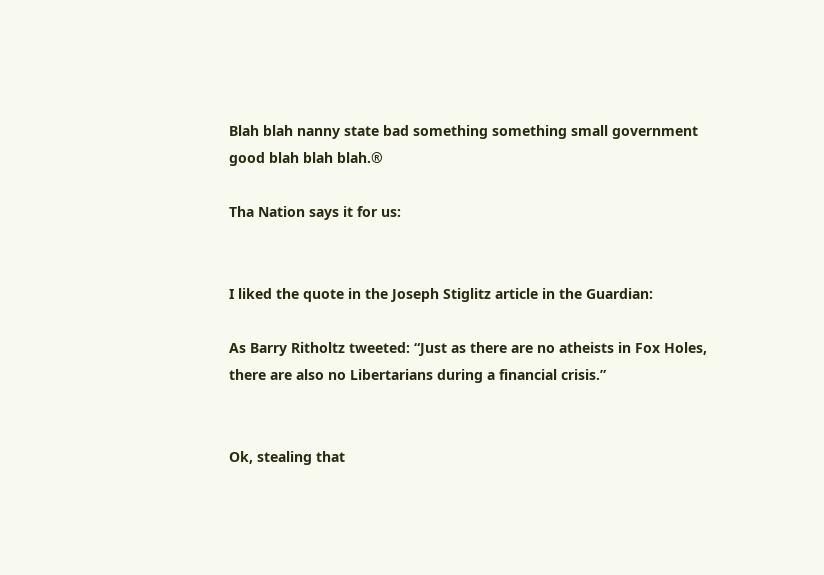Blah blah nanny state bad something something small government good blah blah blah.®

Tha Nation says it for us:


I liked the quote in the Joseph Stiglitz article in the Guardian:

As Barry Ritholtz tweeted: “Just as there are no atheists in Fox Holes, there are also no Libertarians during a financial crisis.”


Ok, stealing that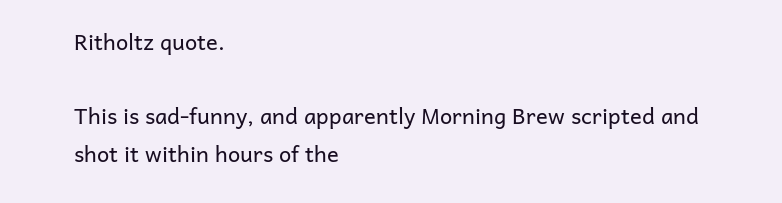Ritholtz quote.

This is sad-funny, and apparently Morning Brew scripted and shot it within hours of the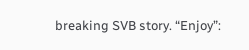breaking SVB story. “Enjoy”: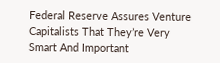Federal Reserve Assures Venture Capitalists That They’re Very Smart And Important